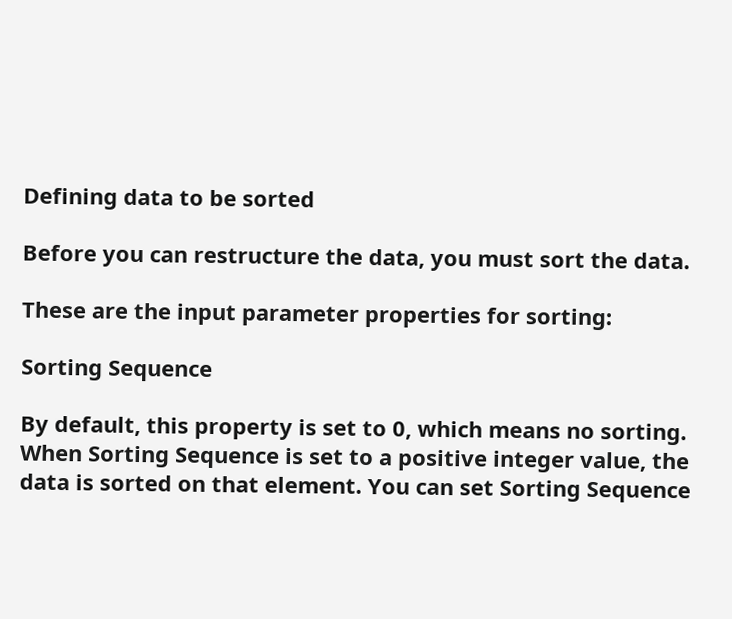Defining data to be sorted

Before you can restructure the data, you must sort the data.

These are the input parameter properties for sorting:

Sorting Sequence

By default, this property is set to 0, which means no sorting. When Sorting Sequence is set to a positive integer value, the data is sorted on that element. You can set Sorting Sequence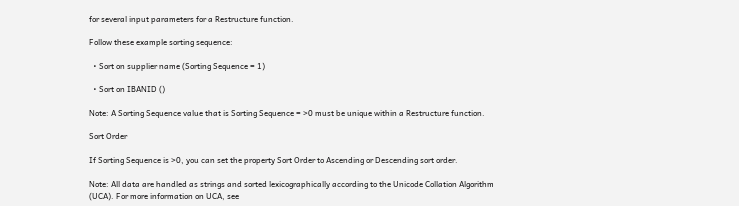for several input parameters for a Restructure function.

Follow these example sorting sequence:

  • Sort on supplier name (Sorting Sequence = 1)

  • Sort on IBANID ()

Note: A Sorting Sequence value that is Sorting Sequence = >0 must be unique within a Restructure function.

Sort Order

If Sorting Sequence is >0, you can set the property Sort Order to Ascending or Descending sort order.

Note: All data are handled as strings and sorted lexicographically according to the Unicode Collation Algorithm (UCA). For more information on UCA, see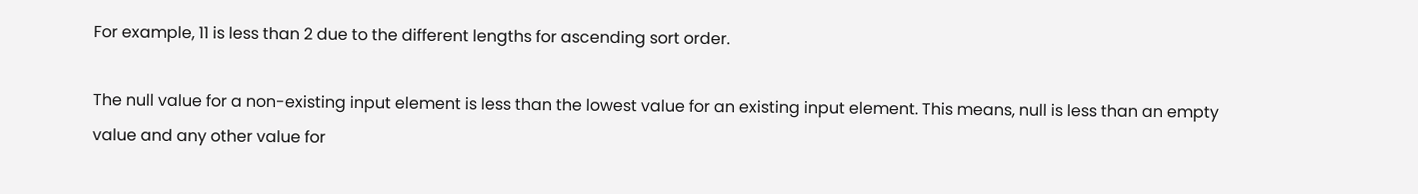For example, 11 is less than 2 due to the different lengths for ascending sort order.

The null value for a non-existing input element is less than the lowest value for an existing input element. This means, null is less than an empty value and any other value for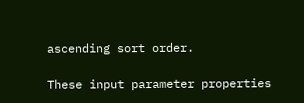ascending sort order.

These input parameter properties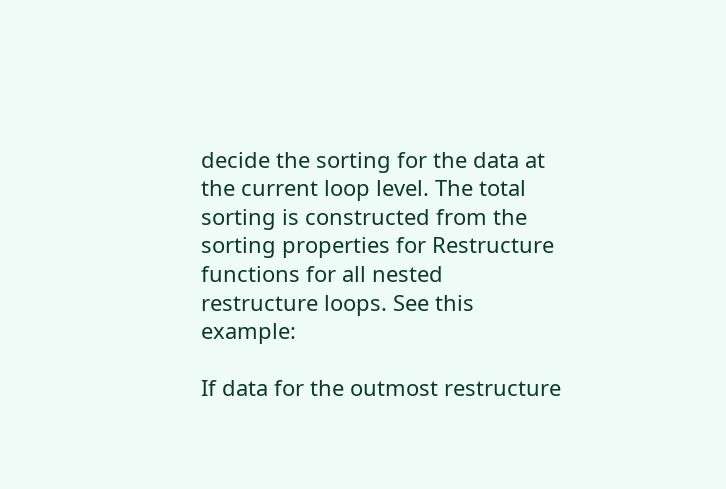decide the sorting for the data at the current loop level. The total sorting is constructed from the sorting properties for Restructure functions for all nested restructure loops. See this example:

If data for the outmost restructure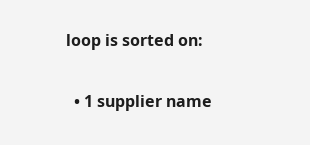loop is sorted on:

  • 1 supplier name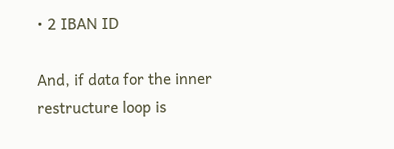• 2 IBAN ID

And, if data for the inner restructure loop is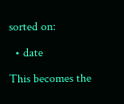sorted on:

  • date

This becomes the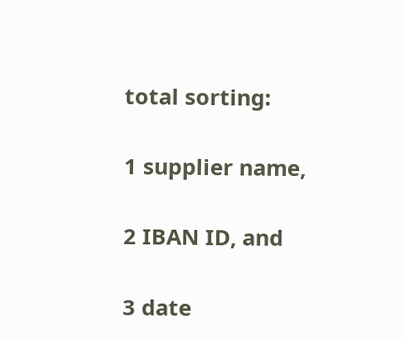total sorting:

1 supplier name,

2 IBAN ID, and

3 date